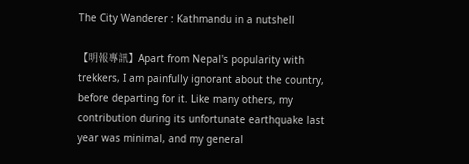The City Wanderer : Kathmandu in a nutshell

【明報專訊】Apart from Nepal's popularity with trekkers, I am painfully ignorant about the country, before departing for it. Like many others, my contribution during its unfortunate earthquake last year was minimal, and my general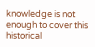knowledge is not enough to cover this historical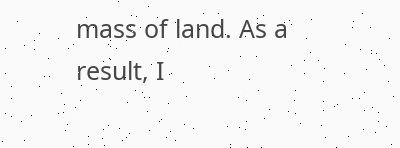mass of land. As a result, I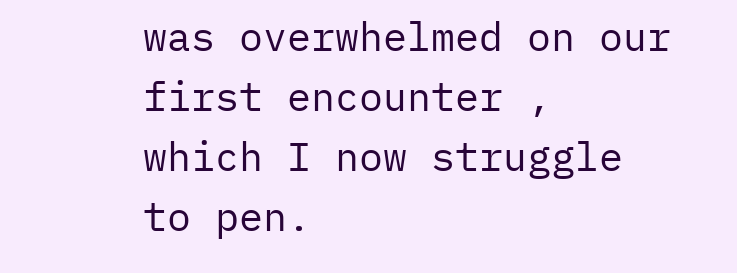was overwhelmed on our first encounter , which I now struggle to pen.